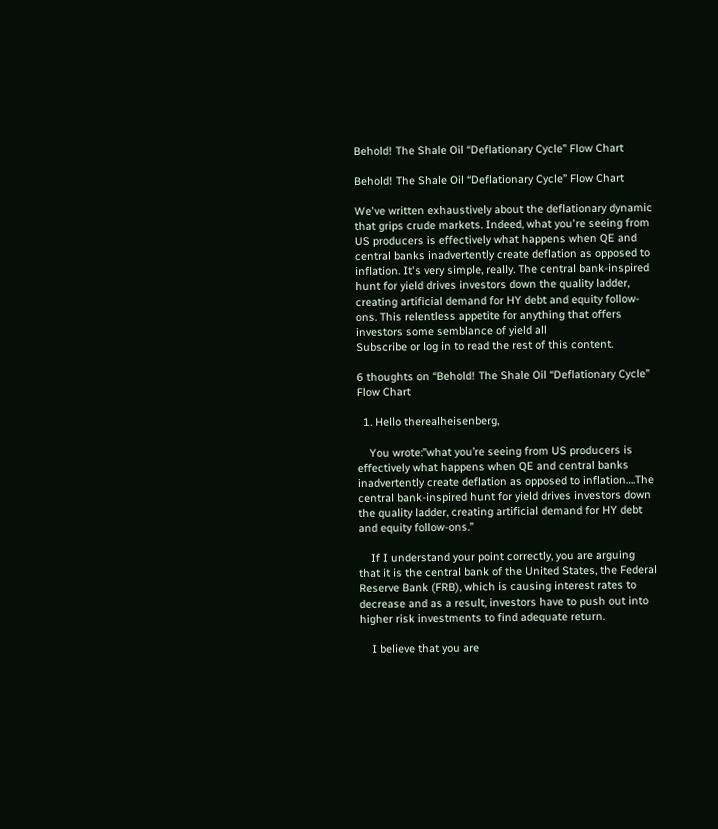Behold! The Shale Oil “Deflationary Cycle” Flow Chart

Behold! The Shale Oil “Deflationary Cycle” Flow Chart

We've written exhaustively about the deflationary dynamic that grips crude markets. Indeed, what you're seeing from US producers is effectively what happens when QE and central banks inadvertently create deflation as opposed to inflation. It's very simple, really. The central bank-inspired hunt for yield drives investors down the quality ladder, creating artificial demand for HY debt and equity follow-ons. This relentless appetite for anything that offers investors some semblance of yield all
Subscribe or log in to read the rest of this content.

6 thoughts on “Behold! The Shale Oil “Deflationary Cycle” Flow Chart

  1. Hello therealheisenberg,

    You wrote:”what you’re seeing from US producers is effectively what happens when QE and central banks inadvertently create deflation as opposed to inflation….The central bank-inspired hunt for yield drives investors down the quality ladder, creating artificial demand for HY debt and equity follow-ons.”

    If I understand your point correctly, you are arguing that it is the central bank of the United States, the Federal Reserve Bank (FRB), which is causing interest rates to decrease and as a result, investors have to push out into higher risk investments to find adequate return.

    I believe that you are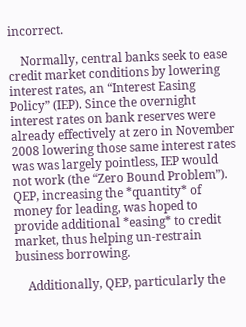incorrect.

    Normally, central banks seek to ease credit market conditions by lowering interest rates, an “Interest Easing Policy” (IEP). Since the overnight interest rates on bank reserves were already effectively at zero in November 2008 lowering those same interest rates was was largely pointless, IEP would not work (the “Zero Bound Problem”). QEP, increasing the *quantity* of money for leading, was hoped to provide additional *easing* to credit market, thus helping un-restrain business borrowing.

    Additionally, QEP, particularly the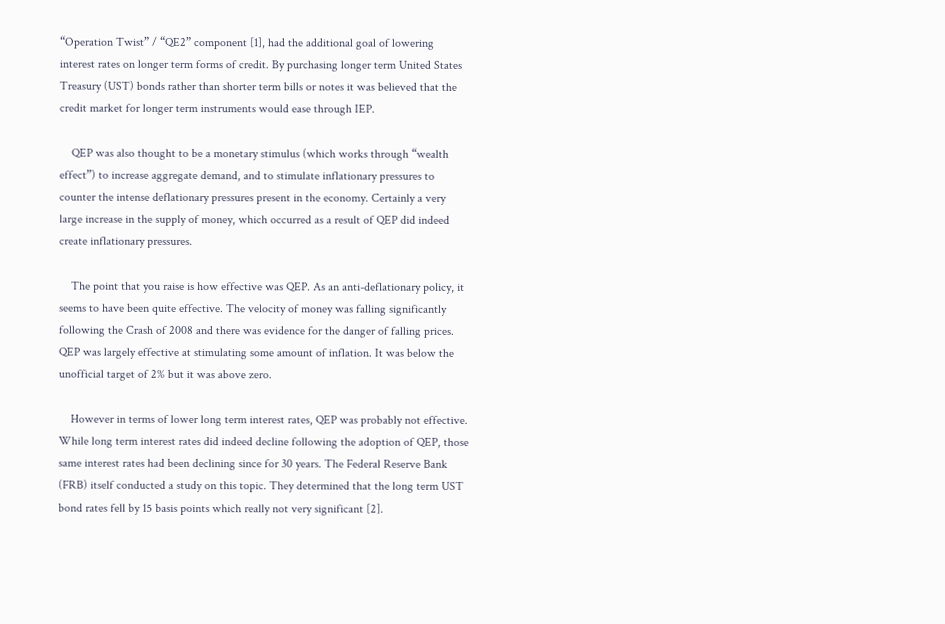“Operation Twist” / “QE2” component [1], had the additional goal of lowering interest rates on longer term forms of credit. By purchasing longer term United States Treasury (UST) bonds rather than shorter term bills or notes it was believed that the credit market for longer term instruments would ease through IEP.

    QEP was also thought to be a monetary stimulus (which works through “wealth effect”) to increase aggregate demand, and to stimulate inflationary pressures to counter the intense deflationary pressures present in the economy. Certainly a very large increase in the supply of money, which occurred as a result of QEP did indeed create inflationary pressures.

    The point that you raise is how effective was QEP. As an anti-deflationary policy, it seems to have been quite effective. The velocity of money was falling significantly following the Crash of 2008 and there was evidence for the danger of falling prices. QEP was largely effective at stimulating some amount of inflation. It was below the unofficial target of 2% but it was above zero.

    However in terms of lower long term interest rates, QEP was probably not effective. While long term interest rates did indeed decline following the adoption of QEP, those same interest rates had been declining since for 30 years. The Federal Reserve Bank (FRB) itself conducted a study on this topic. They determined that the long term UST bond rates fell by 15 basis points which really not very significant [2].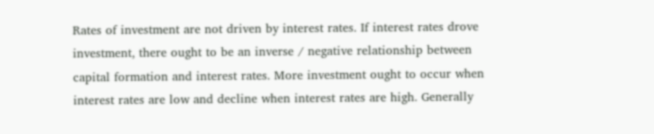Rates of investment are not driven by interest rates. If interest rates drove investment, there ought to be an inverse / negative relationship between capital formation and interest rates. More investment ought to occur when interest rates are low and decline when interest rates are high. Generally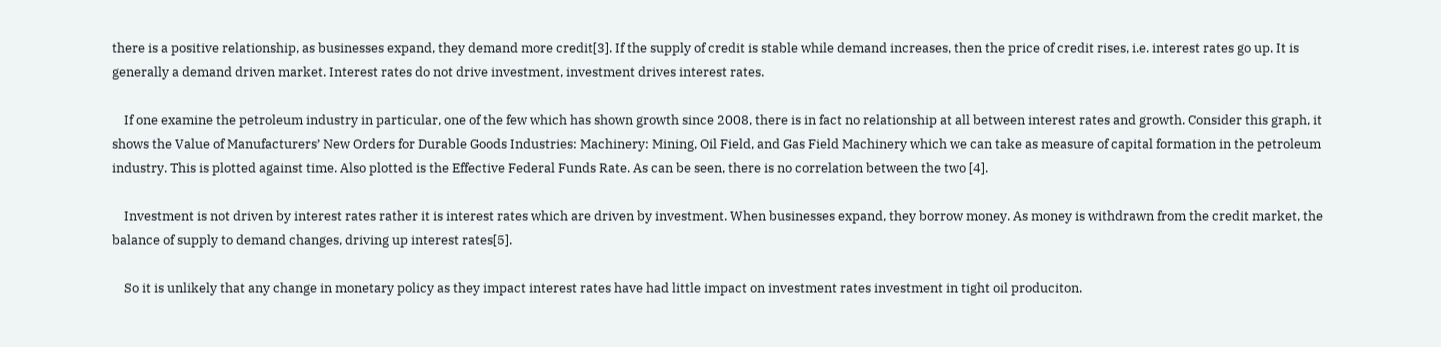there is a positive relationship, as businesses expand, they demand more credit[3]. If the supply of credit is stable while demand increases, then the price of credit rises, i.e. interest rates go up. It is generally a demand driven market. Interest rates do not drive investment, investment drives interest rates.

    If one examine the petroleum industry in particular, one of the few which has shown growth since 2008, there is in fact no relationship at all between interest rates and growth. Consider this graph, it shows the Value of Manufacturers’ New Orders for Durable Goods Industries: Machinery: Mining, Oil Field, and Gas Field Machinery which we can take as measure of capital formation in the petroleum industry. This is plotted against time. Also plotted is the Effective Federal Funds Rate. As can be seen, there is no correlation between the two [4].

    Investment is not driven by interest rates rather it is interest rates which are driven by investment. When businesses expand, they borrow money. As money is withdrawn from the credit market, the balance of supply to demand changes, driving up interest rates[5].

    So it is unlikely that any change in monetary policy as they impact interest rates have had little impact on investment rates investment in tight oil produciton.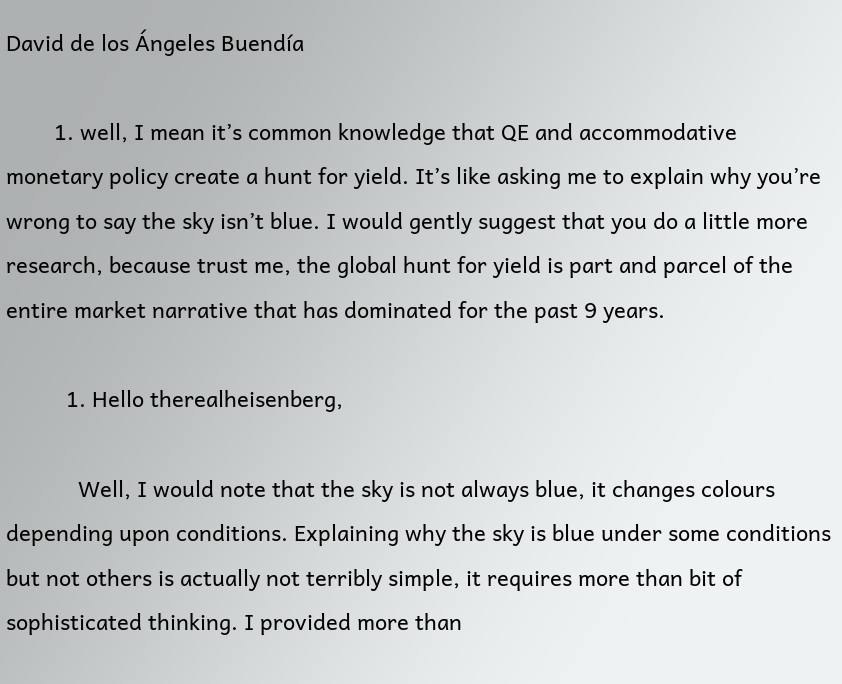David de los Ángeles Buendía

        1. well, I mean it’s common knowledge that QE and accommodative monetary policy create a hunt for yield. It’s like asking me to explain why you’re wrong to say the sky isn’t blue. I would gently suggest that you do a little more research, because trust me, the global hunt for yield is part and parcel of the entire market narrative that has dominated for the past 9 years.

          1. Hello therealheisenberg,

            Well, I would note that the sky is not always blue, it changes colours depending upon conditions. Explaining why the sky is blue under some conditions but not others is actually not terribly simple, it requires more than bit of sophisticated thinking. I provided more than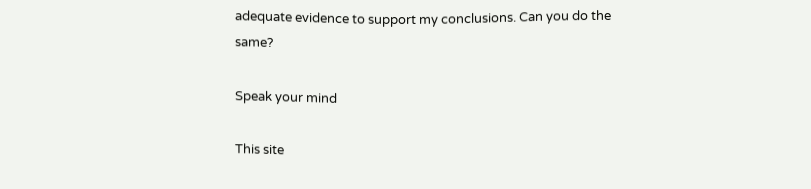adequate evidence to support my conclusions. Can you do the same?

Speak your mind

This site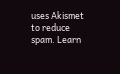uses Akismet to reduce spam. Learn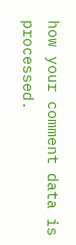how your comment data is processed.